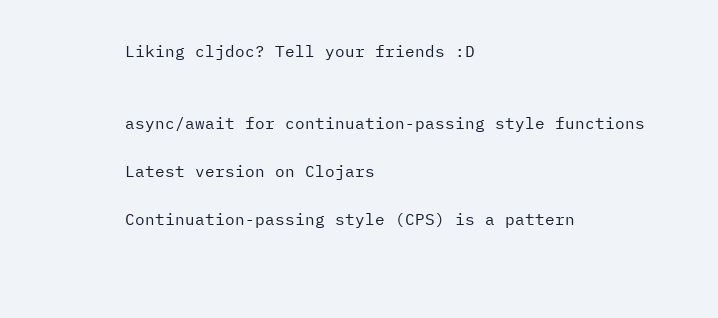Liking cljdoc? Tell your friends :D


async/await for continuation-passing style functions

Latest version on Clojars

Continuation-passing style (CPS) is a pattern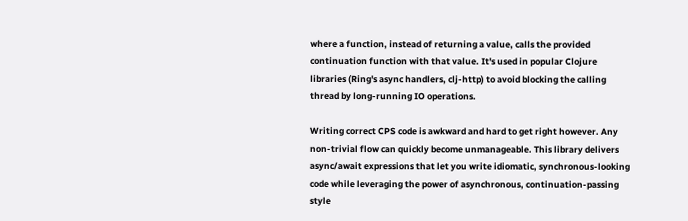where a function, instead of returning a value, calls the provided continuation function with that value. It's used in popular Clojure libraries (Ring's async handlers, clj-http) to avoid blocking the calling thread by long-running IO operations.

Writing correct CPS code is awkward and hard to get right however. Any non-trivial flow can quickly become unmanageable. This library delivers async/await expressions that let you write idiomatic, synchronous-looking code while leveraging the power of asynchronous, continuation-passing style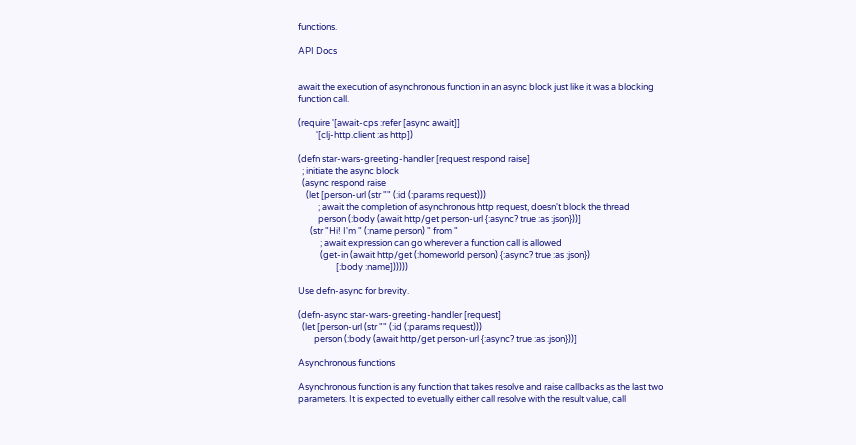functions.

API Docs


await the execution of asynchronous function in an async block just like it was a blocking function call.

(require '[await-cps :refer [async await]]
         '[clj-http.client :as http])

(defn star-wars-greeting-handler [request respond raise]
  ; initiate the async block
  (async respond raise
    (let [person-url (str "" (:id (:params request)))
          ; await the completion of asynchronous http request, doesn't block the thread
          person (:body (await http/get person-url {:async? true :as :json}))]
      (str "Hi! I'm " (:name person) " from "
           ; await expression can go wherever a function call is allowed
           (get-in (await http/get (:homeworld person) {:async? true :as :json})
                   [:body :name])))))

Use defn-async for brevity.

(defn-async star-wars-greeting-handler [request]
  (let [person-url (str "" (:id (:params request)))
        person (:body (await http/get person-url {:async? true :as :json}))]

Asynchronous functions

Asynchronous function is any function that takes resolve and raise callbacks as the last two parameters. It is expected to evetually either call resolve with the result value, call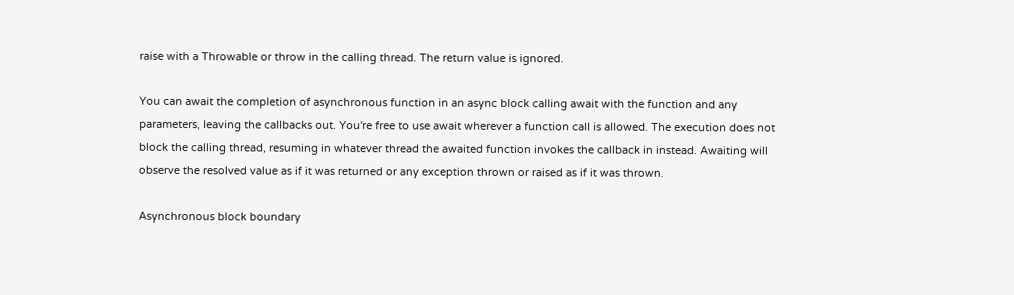raise with a Throwable or throw in the calling thread. The return value is ignored.

You can await the completion of asynchronous function in an async block calling await with the function and any parameters, leaving the callbacks out. You're free to use await wherever a function call is allowed. The execution does not block the calling thread, resuming in whatever thread the awaited function invokes the callback in instead. Awaiting will observe the resolved value as if it was returned or any exception thrown or raised as if it was thrown.

Asynchronous block boundary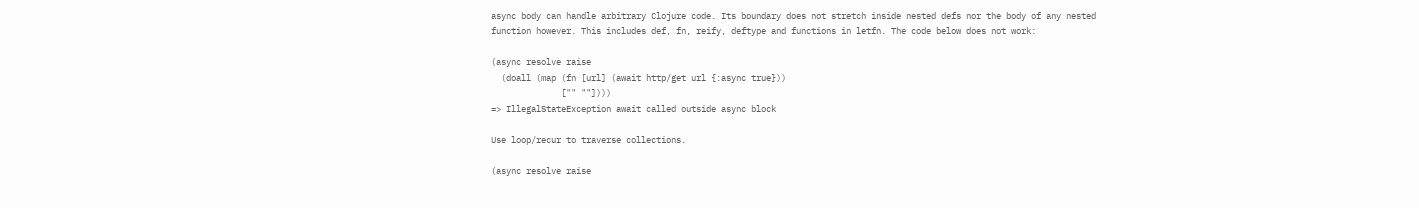async body can handle arbitrary Clojure code. Its boundary does not stretch inside nested defs nor the body of any nested function however. This includes def, fn, reify, deftype and functions in letfn. The code below does not work:

(async resolve raise
  (doall (map (fn [url] (await http/get url {:async true}))
              ["" ""])))
=> IllegalStateException await called outside async block

Use loop/recur to traverse collections.

(async resolve raise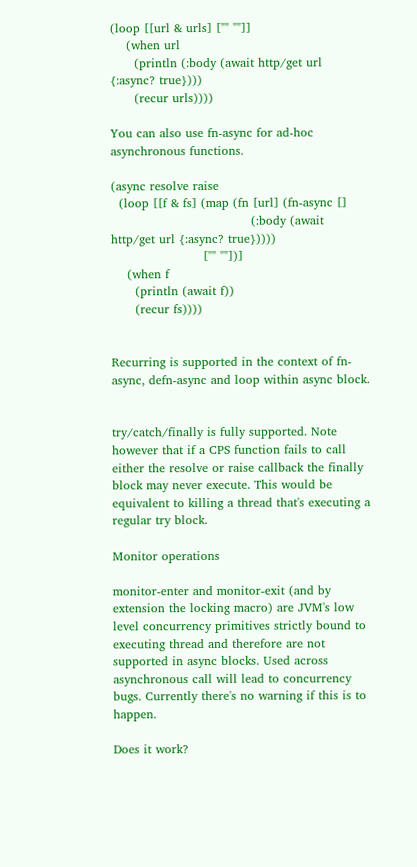(loop [[url & urls] ["" ""]]
    (when url
      (println (:body (await http/get url {:async? true})))
      (recur urls))))

You can also use fn-async for ad-hoc asynchronous functions.

(async resolve raise
  (loop [[f & fs] (map (fn [url] (fn-async []
                                   (:body (await http/get url {:async? true}))))
                       ["" ""])]
    (when f
      (println (await f))
      (recur fs))))


Recurring is supported in the context of fn-async, defn-async and loop within async block.


try/catch/finally is fully supported. Note however that if a CPS function fails to call either the resolve or raise callback the finally block may never execute. This would be equivalent to killing a thread that's executing a regular try block.

Monitor operations

monitor-enter and monitor-exit (and by extension the locking macro) are JVM's low level concurrency primitives strictly bound to executing thread and therefore are not supported in async blocks. Used across asynchronous call will lead to concurrency bugs. Currently there's no warning if this is to happen.

Does it work?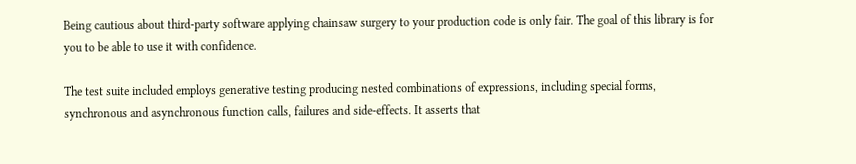Being cautious about third-party software applying chainsaw surgery to your production code is only fair. The goal of this library is for you to be able to use it with confidence.

The test suite included employs generative testing producing nested combinations of expressions, including special forms, synchronous and asynchronous function calls, failures and side-effects. It asserts that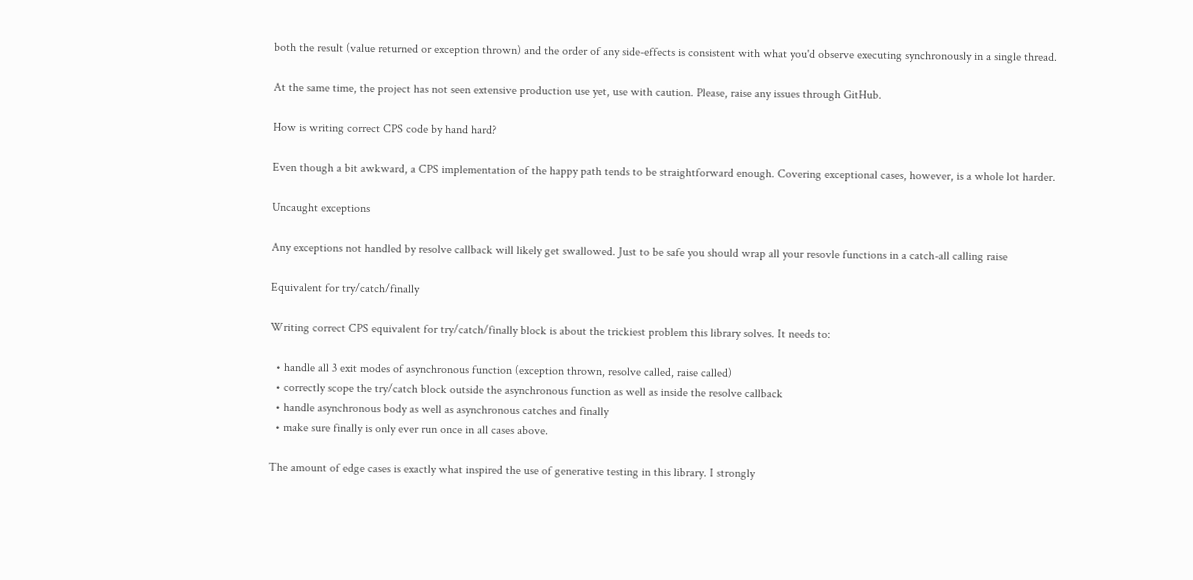both the result (value returned or exception thrown) and the order of any side-effects is consistent with what you'd observe executing synchronously in a single thread.

At the same time, the project has not seen extensive production use yet, use with caution. Please, raise any issues through GitHub.

How is writing correct CPS code by hand hard?

Even though a bit awkward, a CPS implementation of the happy path tends to be straightforward enough. Covering exceptional cases, however, is a whole lot harder.

Uncaught exceptions

Any exceptions not handled by resolve callback will likely get swallowed. Just to be safe you should wrap all your resovle functions in a catch-all calling raise

Equivalent for try/catch/finally

Writing correct CPS equivalent for try/catch/finally block is about the trickiest problem this library solves. It needs to:

  • handle all 3 exit modes of asynchronous function (exception thrown, resolve called, raise called)
  • correctly scope the try/catch block outside the asynchronous function as well as inside the resolve callback
  • handle asynchronous body as well as asynchronous catches and finally
  • make sure finally is only ever run once in all cases above.

The amount of edge cases is exactly what inspired the use of generative testing in this library. I strongly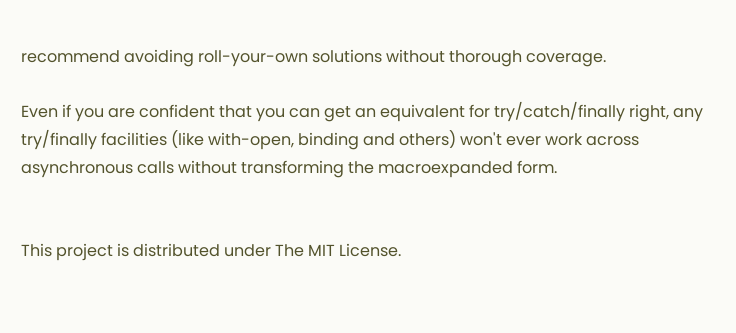recommend avoiding roll-your-own solutions without thorough coverage.

Even if you are confident that you can get an equivalent for try/catch/finally right, any try/finally facilities (like with-open, binding and others) won't ever work across asynchronous calls without transforming the macroexpanded form.


This project is distributed under The MIT License.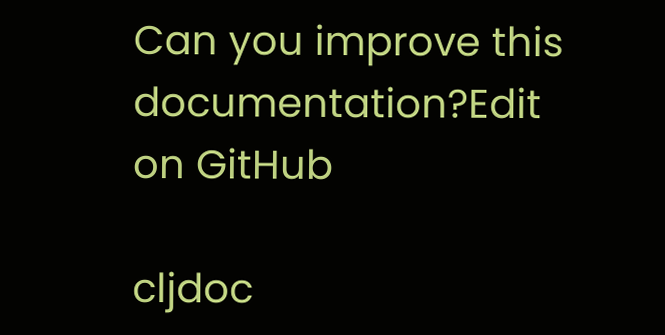Can you improve this documentation?Edit on GitHub

cljdoc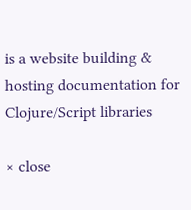is a website building & hosting documentation for Clojure/Script libraries

× close